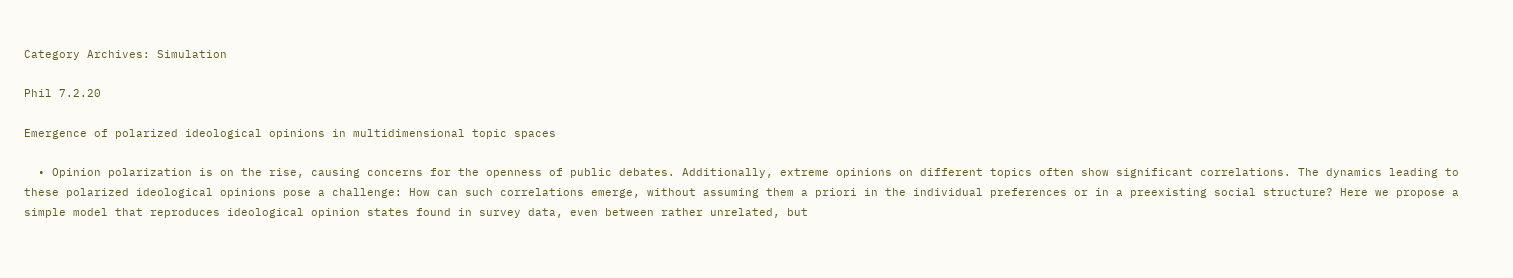Category Archives: Simulation

Phil 7.2.20

Emergence of polarized ideological opinions in multidimensional topic spaces

  • Opinion polarization is on the rise, causing concerns for the openness of public debates. Additionally, extreme opinions on different topics often show significant correlations. The dynamics leading to these polarized ideological opinions pose a challenge: How can such correlations emerge, without assuming them a priori in the individual preferences or in a preexisting social structure? Here we propose a simple model that reproduces ideological opinion states found in survey data, even between rather unrelated, but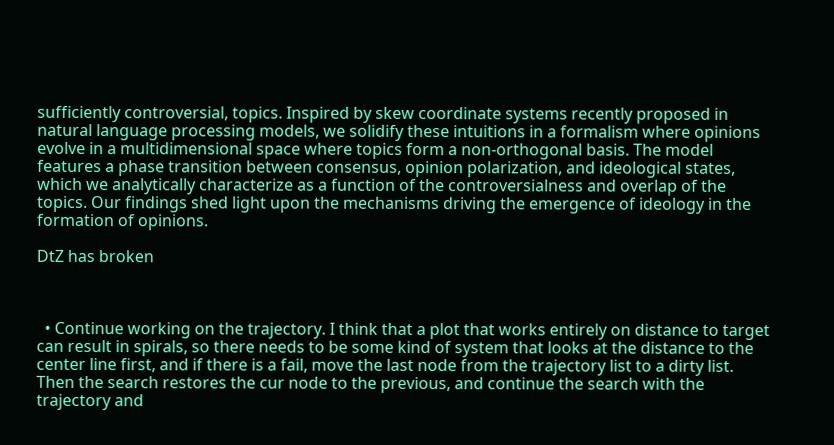sufficiently controversial, topics. Inspired by skew coordinate systems recently proposed in natural language processing models, we solidify these intuitions in a formalism where opinions evolve in a multidimensional space where topics form a non-orthogonal basis. The model features a phase transition between consensus, opinion polarization, and ideological states, which we analytically characterize as a function of the controversialness and overlap of the topics. Our findings shed light upon the mechanisms driving the emergence of ideology in the formation of opinions.

DtZ has broken



  • Continue working on the trajectory. I think that a plot that works entirely on distance to target can result in spirals, so there needs to be some kind of system that looks at the distance to the center line first, and if there is a fail, move the last node from the trajectory list to a dirty list. Then the search restores the cur node to the previous, and continue the search with the trajectory and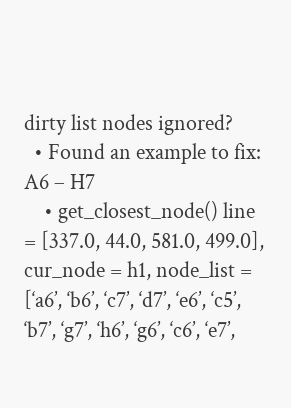dirty list nodes ignored?
  • Found an example to fix: A6 – H7
    • get_closest_node() line = [337.0, 44.0, 581.0, 499.0], cur_node = h1, node_list = [‘a6’, ‘b6’, ‘c7’, ‘d7’, ‘e6’, ‘c5’, ‘b7’, ‘g7’, ‘h6’, ‘g6’, ‘c6’, ‘e7’,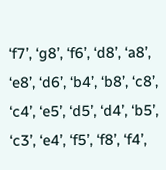‘f7’, ‘g8’, ‘f6’, ‘d8’, ‘a8’, ‘e8’, ‘d6’, ‘b4’, ‘b8’, ‘c8’, ‘c4’, ‘e5’, ‘d5’, ‘d4’, ‘b5’, ‘c3’, ‘e4’, ‘f5’, ‘f8’, ‘f4’,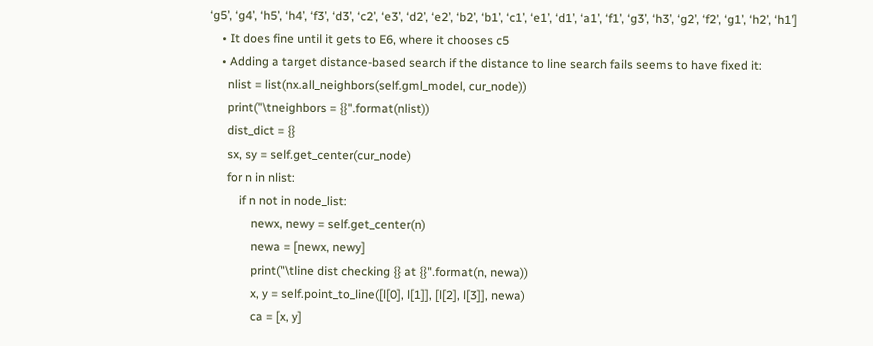‘g5’, ‘g4’, ‘h5’, ‘h4’, ‘f3’, ‘d3’, ‘c2’, ‘e3’, ‘d2’, ‘e2’, ‘b2’, ‘b1’, ‘c1’, ‘e1’, ‘d1’, ‘a1’, ‘f1’, ‘g3’, ‘h3’, ‘g2’, ‘f2’, ‘g1’, ‘h2’, ‘h1’]
    • It does fine until it gets to E6, where it chooses c5
    • Adding a target distance-based search if the distance to line search fails seems to have fixed it:
      nlist = list(nx.all_neighbors(self.gml_model, cur_node))
      print("\tneighbors = {}".format(nlist))
      dist_dict = {}
      sx, sy = self.get_center(cur_node)
      for n in nlist:
          if n not in node_list:
              newx, newy = self.get_center(n)
              newa = [newx, newy]
              print("\tline dist checking {} at {}".format(n, newa))
              x, y = self.point_to_line([l[0], l[1]], [l[2], l[3]], newa)
              ca = [x, y]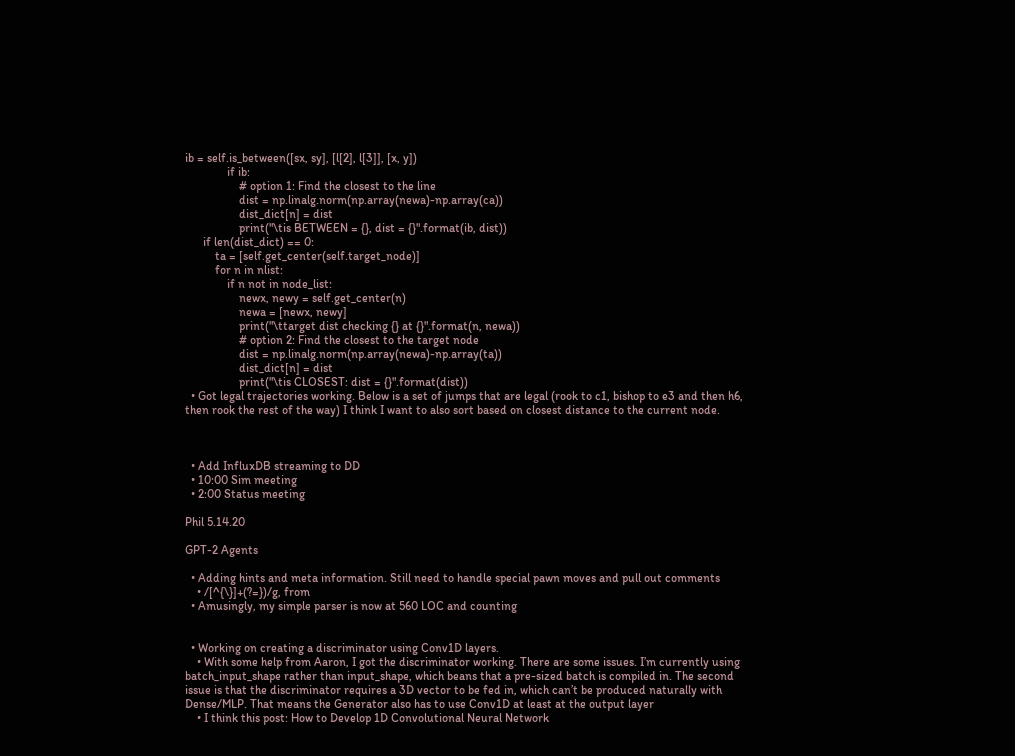ib = self.is_between([sx, sy], [l[2], l[3]], [x, y])
              if ib:
                  # option 1: Find the closest to the line
                  dist = np.linalg.norm(np.array(newa)-np.array(ca))
                  dist_dict[n] = dist
                  print("\tis BETWEEN = {}, dist = {}".format(ib, dist))
      if len(dist_dict) == 0:
          ta = [self.get_center(self.target_node)]
          for n in nlist:
              if n not in node_list:
                  newx, newy = self.get_center(n)
                  newa = [newx, newy]
                  print("\ttarget dist checking {} at {}".format(n, newa))
                  # option 2: Find the closest to the target node
                  dist = np.linalg.norm(np.array(newa)-np.array(ta))
                  dist_dict[n] = dist
                  print("\tis CLOSEST: dist = {}".format(dist))
  • Got legal trajectories working. Below is a set of jumps that are legal (rook to c1, bishop to e3 and then h6, then rook the rest of the way) I think I want to also sort based on closest distance to the current node.



  • Add InfluxDB streaming to DD
  • 10:00 Sim meeting
  • 2:00 Status meeting

Phil 5.14.20

GPT-2 Agents

  • Adding hints and meta information. Still need to handle special pawn moves and pull out comments
    • /[^{\}]+(?=})/g, from
  • Amusingly, my simple parser is now at 560 LOC and counting


  • Working on creating a discriminator using Conv1D layers.
    • With some help from Aaron, I got the discriminator working. There are some issues. I’m currently using batch_input_shape rather than input_shape, which beans that a pre-sized batch is compiled in. The second issue is that the discriminator requires a 3D vector to be fed in, which can’t be produced naturally with Dense/MLP. That means the Generator also has to use Conv1D at least at the output layer
    • I think this post: How to Develop 1D Convolutional Neural Network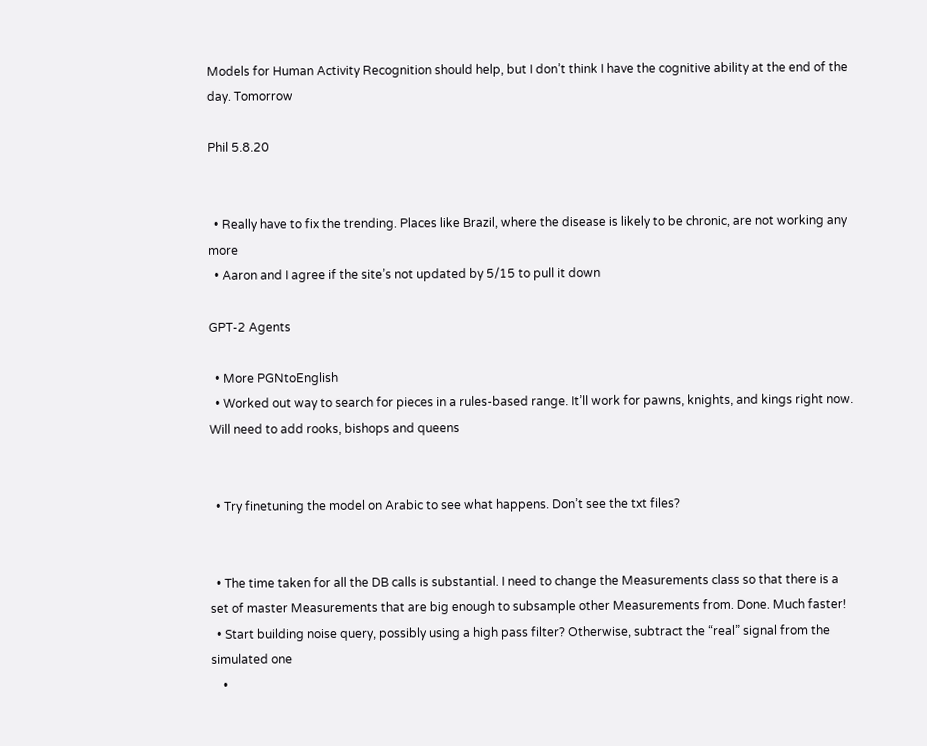Models for Human Activity Recognition should help, but I don’t think I have the cognitive ability at the end of the day. Tomorrow

Phil 5.8.20


  • Really have to fix the trending. Places like Brazil, where the disease is likely to be chronic, are not working any more
  • Aaron and I agree if the site’s not updated by 5/15 to pull it down

GPT-2 Agents

  • More PGNtoEnglish
  • Worked out way to search for pieces in a rules-based range. It’ll work for pawns, knights, and kings right now. Will need to add rooks, bishops and queens


  • Try finetuning the model on Arabic to see what happens. Don’t see the txt files?


  • The time taken for all the DB calls is substantial. I need to change the Measurements class so that there is a set of master Measurements that are big enough to subsample other Measurements from. Done. Much faster!
  • Start building noise query, possibly using a high pass filter? Otherwise, subtract the “real” signal from the simulated one
    •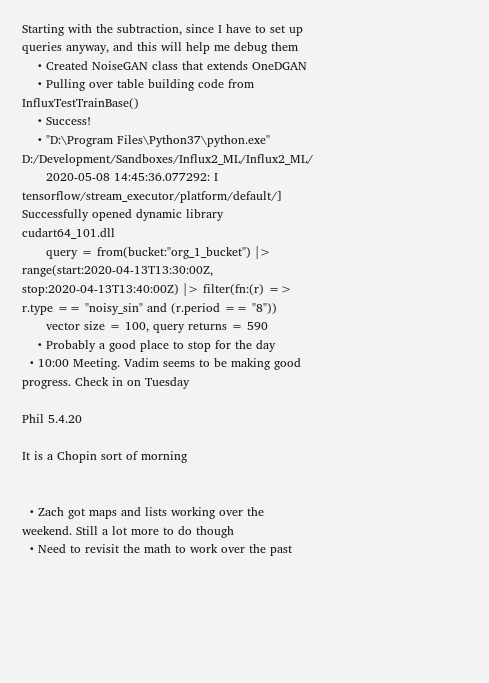Starting with the subtraction, since I have to set up queries anyway, and this will help me debug them
    • Created NoiseGAN class that extends OneDGAN
    • Pulling over table building code from InfluxTestTrainBase()
    • Success!
    • "D:\Program Files\Python37\python.exe" D:/Development/Sandboxes/Influx2_ML/Influx2_ML/
      2020-05-08 14:45:36.077292: I tensorflow/stream_executor/platform/default/] Successfully opened dynamic library cudart64_101.dll
      query = from(bucket:"org_1_bucket") |> range(start:2020-04-13T13:30:00Z, stop:2020-04-13T13:40:00Z) |> filter(fn:(r) => r.type == "noisy_sin" and (r.period == "8"))
      vector size = 100, query returns = 590
    • Probably a good place to stop for the day
  • 10:00 Meeting. Vadim seems to be making good progress. Check in on Tuesday

Phil 5.4.20

It is a Chopin sort of morning


  • Zach got maps and lists working over the weekend. Still a lot more to do though
  • Need to revisit the math to work over the past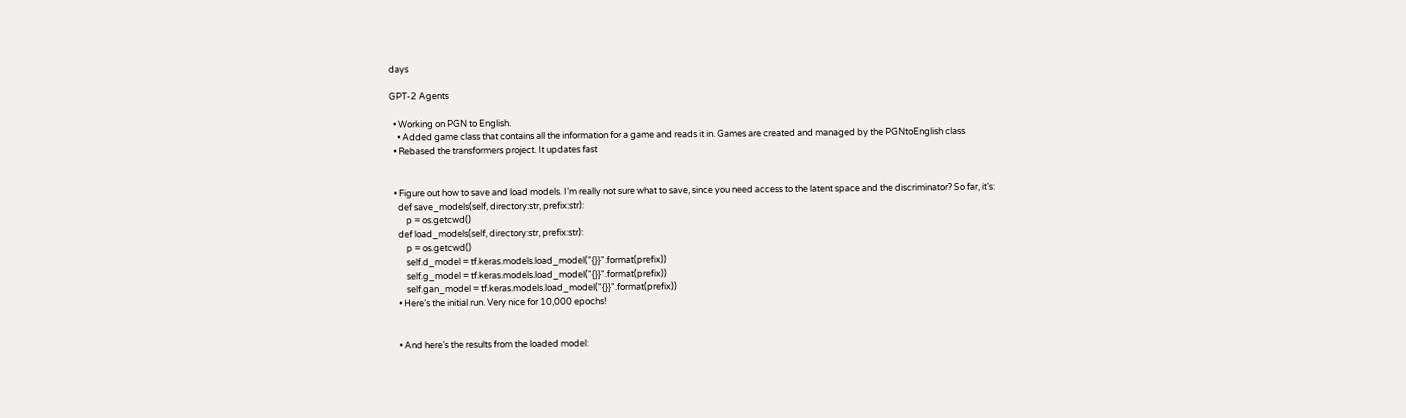days

GPT-2 Agents

  • Working on PGN to English.
    • Added game class that contains all the information for a game and reads it in. Games are created and managed by the PGNtoEnglish class
  • Rebased the transformers project. It updates fast


  • Figure out how to save and load models. I’m really not sure what to save, since you need access to the latent space and the discriminator? So far, it’s:
    def save_models(self, directory:str, prefix:str):
        p = os.getcwd()
    def load_models(self, directory:str, prefix:str):
        p = os.getcwd()
        self.d_model = tf.keras.models.load_model("{}}".format(prefix))
        self.g_model = tf.keras.models.load_model("{}}".format(prefix))
        self.gan_model = tf.keras.models.load_model("{}}".format(prefix))
    • Here’s the initial run. Very nice for 10,000 epochs!


    • And here’s the results from the loaded model: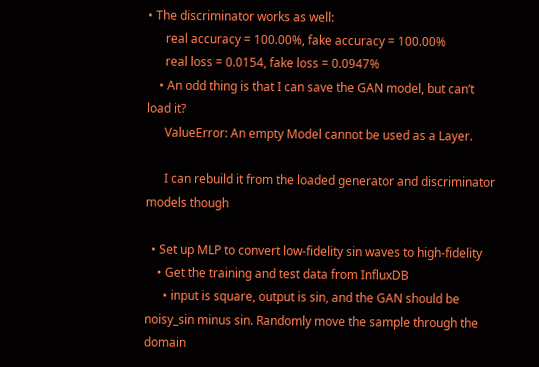• The discriminator works as well:
      real accuracy = 100.00%, fake accuracy = 100.00%
      real loss = 0.0154, fake loss = 0.0947%
    • An odd thing is that I can save the GAN model, but can’t load it?
      ValueError: An empty Model cannot be used as a Layer.

      I can rebuild it from the loaded generator and discriminator models though

  • Set up MLP to convert low-fidelity sin waves to high-fidelity
    • Get the training and test data from InfluxDB
      • input is square, output is sin, and the GAN should be noisy_sin minus sin. Randomly move the sample through the domain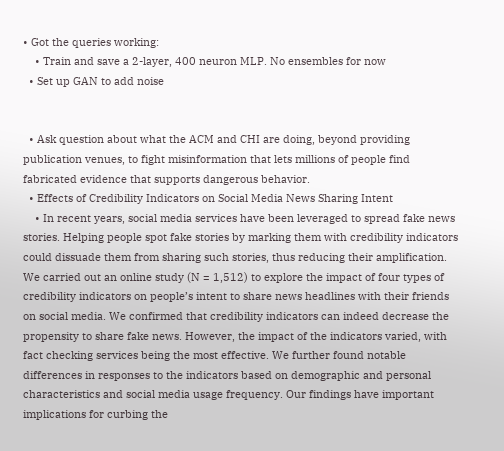• Got the queries working:
    • Train and save a 2-layer, 400 neuron MLP. No ensembles for now
  • Set up GAN to add noise


  • Ask question about what the ACM and CHI are doing, beyond providing publication venues, to fight misinformation that lets millions of people find fabricated evidence that supports dangerous behavior.
  • Effects of Credibility Indicators on Social Media News Sharing Intent
    • In recent years, social media services have been leveraged to spread fake news stories. Helping people spot fake stories by marking them with credibility indicators could dissuade them from sharing such stories, thus reducing their amplification. We carried out an online study (N = 1,512) to explore the impact of four types of credibility indicators on people’s intent to share news headlines with their friends on social media. We confirmed that credibility indicators can indeed decrease the propensity to share fake news. However, the impact of the indicators varied, with fact checking services being the most effective. We further found notable differences in responses to the indicators based on demographic and personal characteristics and social media usage frequency. Our findings have important implications for curbing the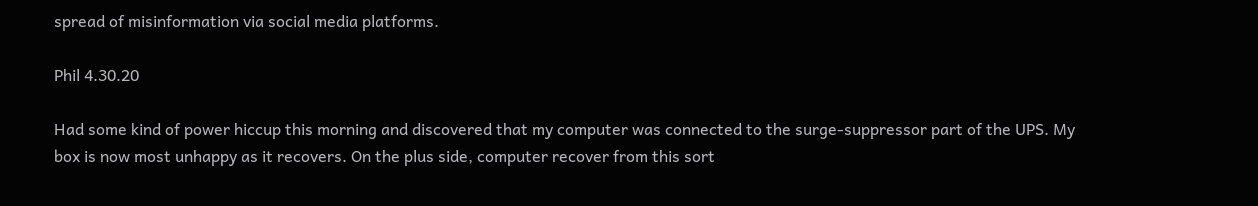spread of misinformation via social media platforms.

Phil 4.30.20

Had some kind of power hiccup this morning and discovered that my computer was connected to the surge-suppressor part of the UPS. My box is now most unhappy as it recovers. On the plus side, computer recover from this sort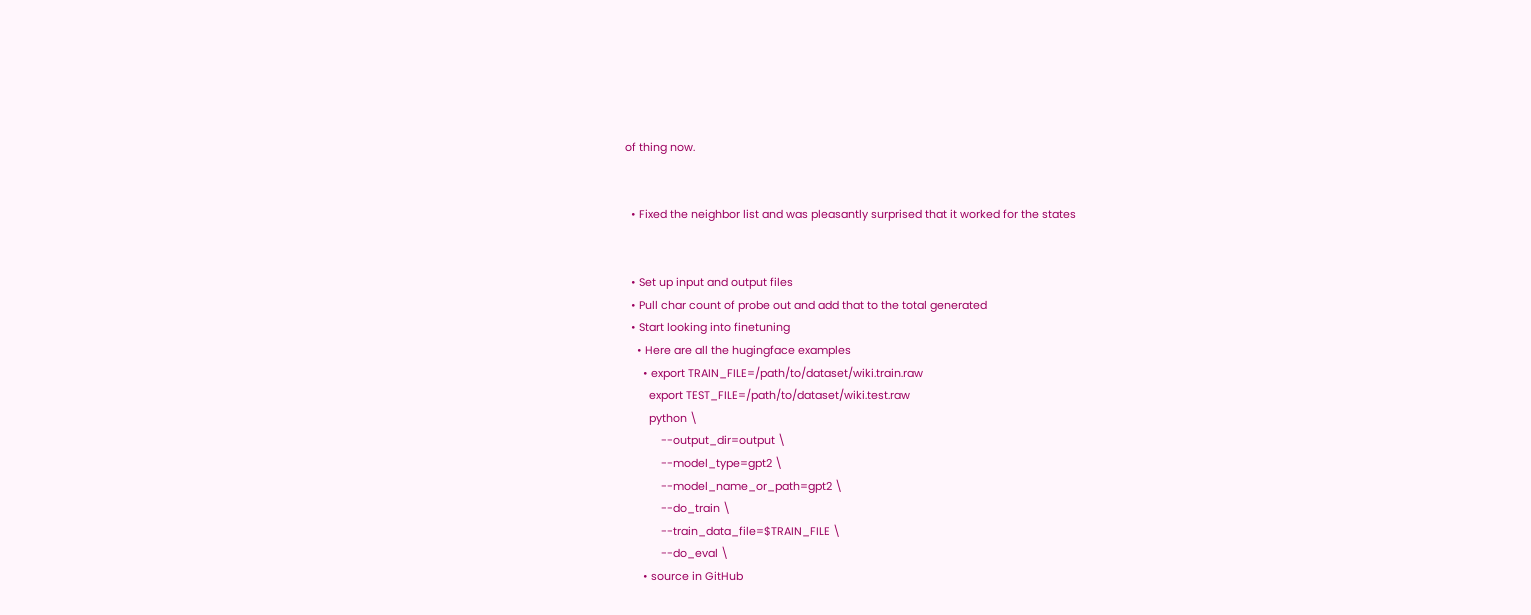of thing now.


  • Fixed the neighbor list and was pleasantly surprised that it worked for the states


  • Set up input and output files
  • Pull char count of probe out and add that to the total generated
  • Start looking into finetuning
    • Here are all the hugingface examples
      • export TRAIN_FILE=/path/to/dataset/wiki.train.raw
        export TEST_FILE=/path/to/dataset/wiki.test.raw
        python \
            --output_dir=output \
            --model_type=gpt2 \
            --model_name_or_path=gpt2 \
            --do_train \
            --train_data_file=$TRAIN_FILE \
            --do_eval \
      • source in GitHub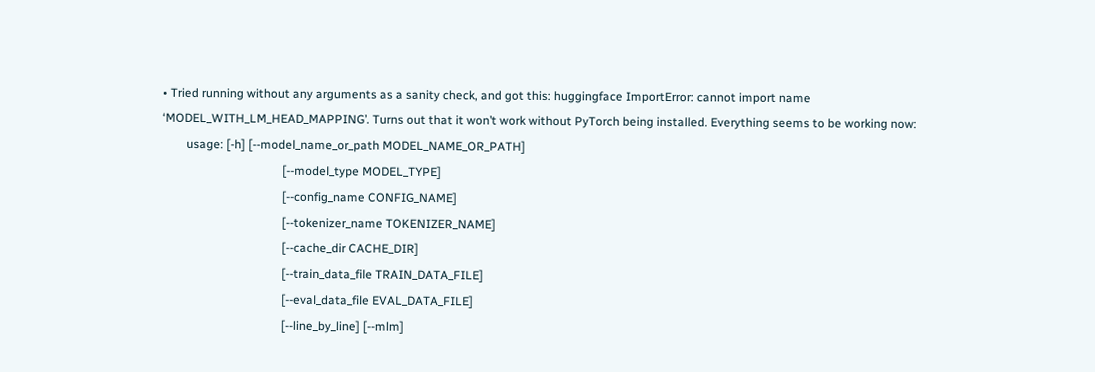• Tried running without any arguments as a sanity check, and got this: huggingface ImportError: cannot import name ‘MODEL_WITH_LM_HEAD_MAPPING’. Turns out that it won’t work without PyTorch being installed. Everything seems to be working now:
        usage: [-h] [--model_name_or_path MODEL_NAME_OR_PATH]
                                        [--model_type MODEL_TYPE]
                                        [--config_name CONFIG_NAME]
                                        [--tokenizer_name TOKENIZER_NAME]
                                        [--cache_dir CACHE_DIR]
                                        [--train_data_file TRAIN_DATA_FILE]
                                        [--eval_data_file EVAL_DATA_FILE]
                                        [--line_by_line] [--mlm]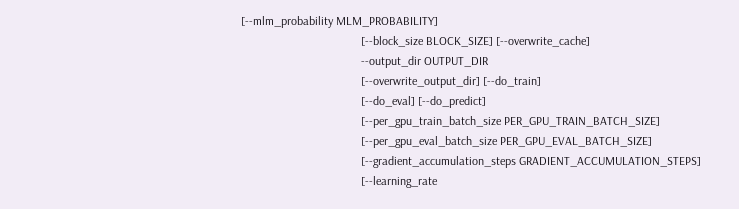[--mlm_probability MLM_PROBABILITY]
                                        [--block_size BLOCK_SIZE] [--overwrite_cache]
                                        --output_dir OUTPUT_DIR
                                        [--overwrite_output_dir] [--do_train]
                                        [--do_eval] [--do_predict]
                                        [--per_gpu_train_batch_size PER_GPU_TRAIN_BATCH_SIZE]
                                        [--per_gpu_eval_batch_size PER_GPU_EVAL_BATCH_SIZE]
                                        [--gradient_accumulation_steps GRADIENT_ACCUMULATION_STEPS]
                                        [--learning_rate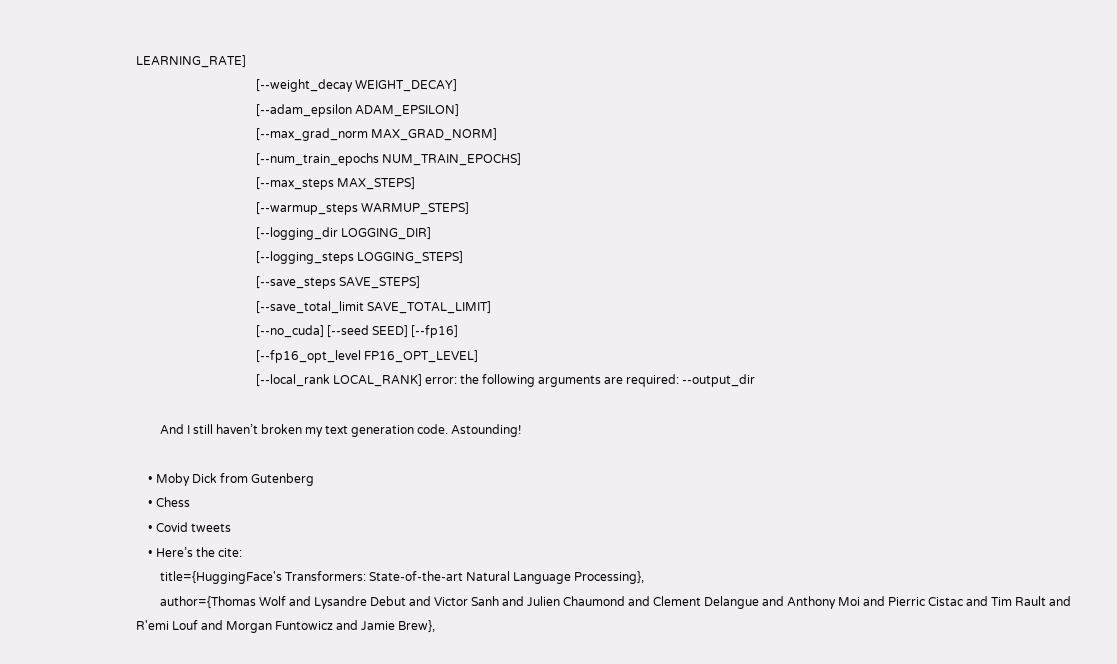LEARNING_RATE]
                                        [--weight_decay WEIGHT_DECAY]
                                        [--adam_epsilon ADAM_EPSILON]
                                        [--max_grad_norm MAX_GRAD_NORM]
                                        [--num_train_epochs NUM_TRAIN_EPOCHS]
                                        [--max_steps MAX_STEPS]
                                        [--warmup_steps WARMUP_STEPS]
                                        [--logging_dir LOGGING_DIR]
                                        [--logging_steps LOGGING_STEPS]
                                        [--save_steps SAVE_STEPS]
                                        [--save_total_limit SAVE_TOTAL_LIMIT]
                                        [--no_cuda] [--seed SEED] [--fp16]
                                        [--fp16_opt_level FP16_OPT_LEVEL]
                                        [--local_rank LOCAL_RANK] error: the following arguments are required: --output_dir

        And I still haven’t broken my text generation code. Astounding!

    • Moby Dick from Gutenberg
    • Chess
    • Covid tweets
    • Here’s the cite:
        title={HuggingFace's Transformers: State-of-the-art Natural Language Processing},
        author={Thomas Wolf and Lysandre Debut and Victor Sanh and Julien Chaumond and Clement Delangue and Anthony Moi and Pierric Cistac and Tim Rault and R'emi Louf and Morgan Funtowicz and Jamie Brew},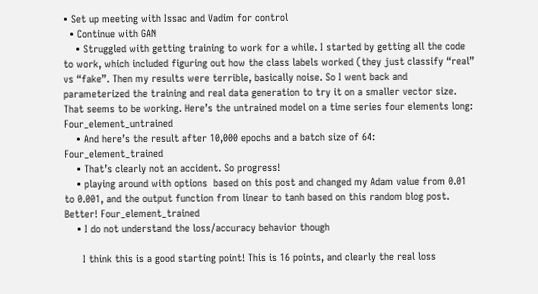• Set up meeting with Issac and Vadim for control
  • Continue with GAN
    • Struggled with getting training to work for a while. I started by getting all the code to work, which included figuring out how the class labels worked (they just classify “real” vs “fake”. Then my results were terrible, basically noise. So I went back and parameterized the training and real data generation to try it on a smaller vector size. That seems to be working. Here’s the untrained model on a time series four elements long: Four_element_untrained
    • And here’s the result after 10,000 epochs and a batch size of 64: Four_element_trained
    • That’s clearly not an accident. So progress!
    • playing around with options  based on this post and changed my Adam value from 0.01 to 0.001, and the output function from linear to tanh based on this random blog post. Better! Four_element_trained
    • I do not understand the loss/accuracy behavior though

      I think this is a good starting point! This is 16 points, and clearly the real loss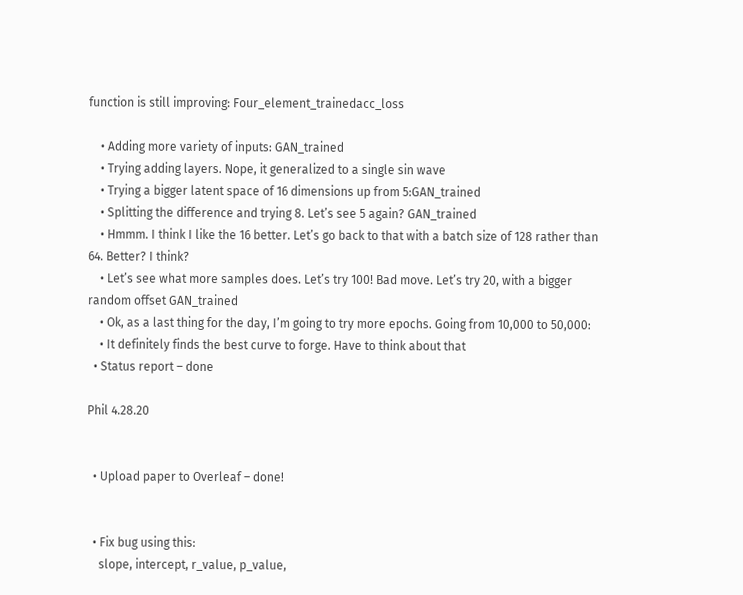function is still improving: Four_element_trainedacc_loss

    • Adding more variety of inputs: GAN_trained
    • Trying adding layers. Nope, it generalized to a single sin wave
    • Trying a bigger latent space of 16 dimensions up from 5:GAN_trained
    • Splitting the difference and trying 8. Let’s see 5 again? GAN_trained
    • Hmmm. I think I like the 16 better. Let’s go back to that with a batch size of 128 rather than 64. Better? I think?
    • Let’s see what more samples does. Let’s try 100! Bad move. Let’s try 20, with a bigger random offset GAN_trained
    • Ok, as a last thing for the day, I’m going to try more epochs. Going from 10,000 to 50,000:
    • It definitely finds the best curve to forge. Have to think about that
  • Status report – done

Phil 4.28.20


  • Upload paper to Overleaf – done!


  • Fix bug using this:
    slope, intercept, r_value, p_value,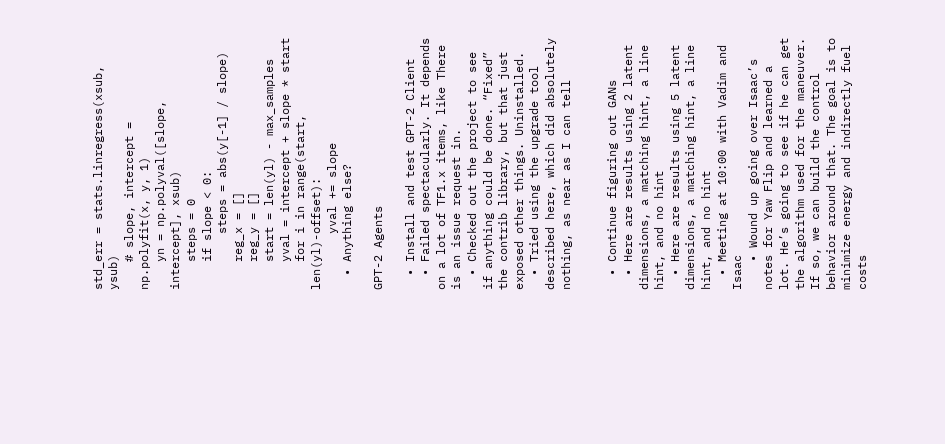std_err = stats.linregress(xsub, ysub)
    # slope, intercept = np.polyfit(x, y, 1)
    yn = np.polyval([slope, intercept], xsub)
    steps = 0
    if slope < 0:
        steps = abs(y[-1] / slope)
    reg_x = []
    reg_y = []
    start = len(yl) - max_samples
    yval = intercept + slope * start
    for i in range(start, len(yl)-offset):
        yval += slope
  • Anything else?

GPT-2 Agents

  • Install and test GPT-2 Client
  • Failed spectacularly. It depends on a lot of TF1.x items, like There is an issue request in.
  • Checked out the project to see if anything could be done. “Fixed” the contrib library, but that just exposed other things. Uninstalled.
  • Tried using the upgrade tool described here, which did absolutely nothing, as near as I can tell


  • Continue figuring out GANs
  • Here are results using 2 latent dimensions, a matching hint, a line hint, and no hint
  • Here are results using 5 latent dimensions, a matching hint, a line hint, and no hint
  • Meeting at 10:00 with Vadim and Isaac
    • Wound up going over Isaac’s notes for Yaw Flip and learned a lot. He’s going to see if he can get the algorithm used for the maneuver. If so, we can build the control behavior around that. The goal is to minimize energy and indirectly fuel costs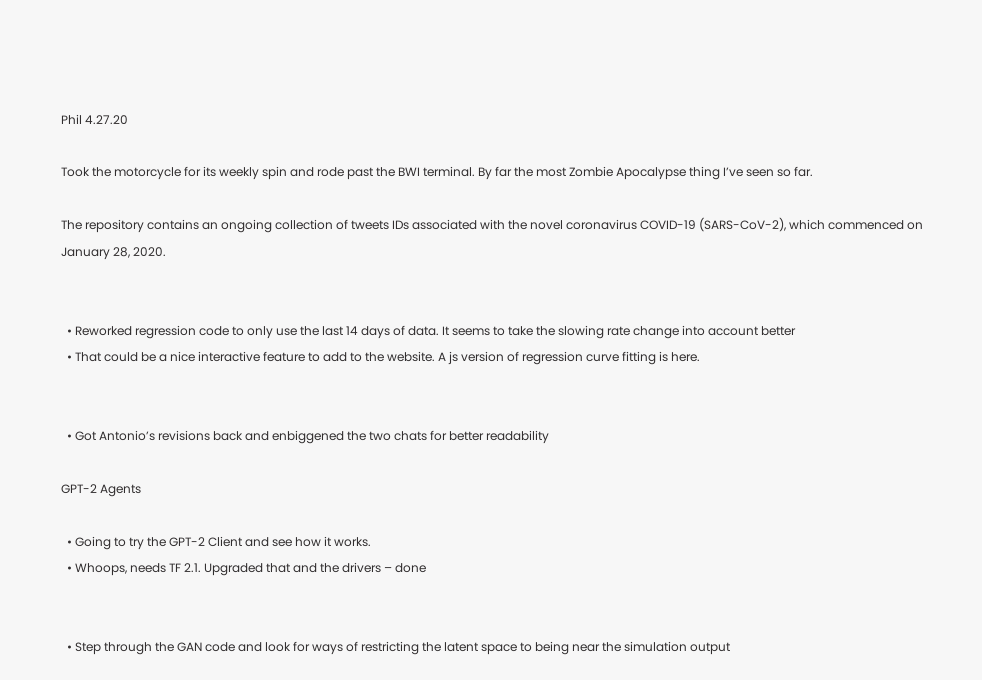Phil 4.27.20

Took the motorcycle for its weekly spin and rode past the BWI terminal. By far the most Zombie Apocalypse thing I’ve seen so far.

The repository contains an ongoing collection of tweets IDs associated with the novel coronavirus COVID-19 (SARS-CoV-2), which commenced on January 28, 2020.


  • Reworked regression code to only use the last 14 days of data. It seems to take the slowing rate change into account better
  • That could be a nice interactive feature to add to the website. A js version of regression curve fitting is here.


  • Got Antonio’s revisions back and enbiggened the two chats for better readability

GPT-2 Agents

  • Going to try the GPT-2 Client and see how it works.
  • Whoops, needs TF 2.1. Upgraded that and the drivers – done


  • Step through the GAN code and look for ways of restricting the latent space to being near the simulation output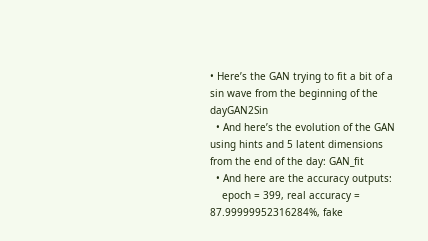• Here’s the GAN trying to fit a bit of a sin wave from the beginning of the dayGAN2Sin
  • And here’s the evolution of the GAN using hints and 5 latent dimensions from the end of the day: GAN_fit
  • And here are the accuracy outputs:
    epoch = 399, real accuracy = 87.99999952316284%, fake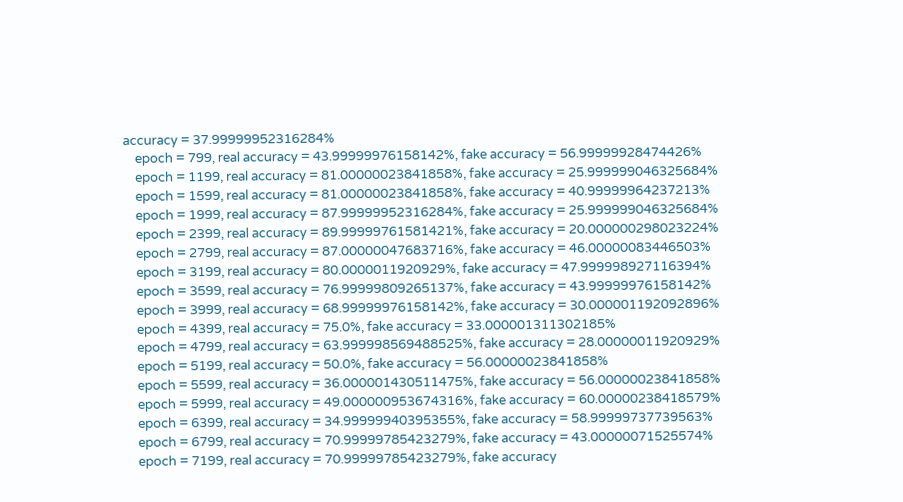accuracy = 37.99999952316284%
    epoch = 799, real accuracy = 43.99999976158142%, fake accuracy = 56.99999928474426%
    epoch = 1199, real accuracy = 81.00000023841858%, fake accuracy = 25.999999046325684%
    epoch = 1599, real accuracy = 81.00000023841858%, fake accuracy = 40.99999964237213%
    epoch = 1999, real accuracy = 87.99999952316284%, fake accuracy = 25.999999046325684%
    epoch = 2399, real accuracy = 89.99999761581421%, fake accuracy = 20.000000298023224%
    epoch = 2799, real accuracy = 87.00000047683716%, fake accuracy = 46.00000083446503%
    epoch = 3199, real accuracy = 80.0000011920929%, fake accuracy = 47.999998927116394%
    epoch = 3599, real accuracy = 76.99999809265137%, fake accuracy = 43.99999976158142%
    epoch = 3999, real accuracy = 68.99999976158142%, fake accuracy = 30.000001192092896%
    epoch = 4399, real accuracy = 75.0%, fake accuracy = 33.000001311302185%
    epoch = 4799, real accuracy = 63.999998569488525%, fake accuracy = 28.00000011920929%
    epoch = 5199, real accuracy = 50.0%, fake accuracy = 56.00000023841858%
    epoch = 5599, real accuracy = 36.000001430511475%, fake accuracy = 56.00000023841858%
    epoch = 5999, real accuracy = 49.000000953674316%, fake accuracy = 60.00000238418579%
    epoch = 6399, real accuracy = 34.99999940395355%, fake accuracy = 58.99999737739563%
    epoch = 6799, real accuracy = 70.99999785423279%, fake accuracy = 43.00000071525574%
    epoch = 7199, real accuracy = 70.99999785423279%, fake accuracy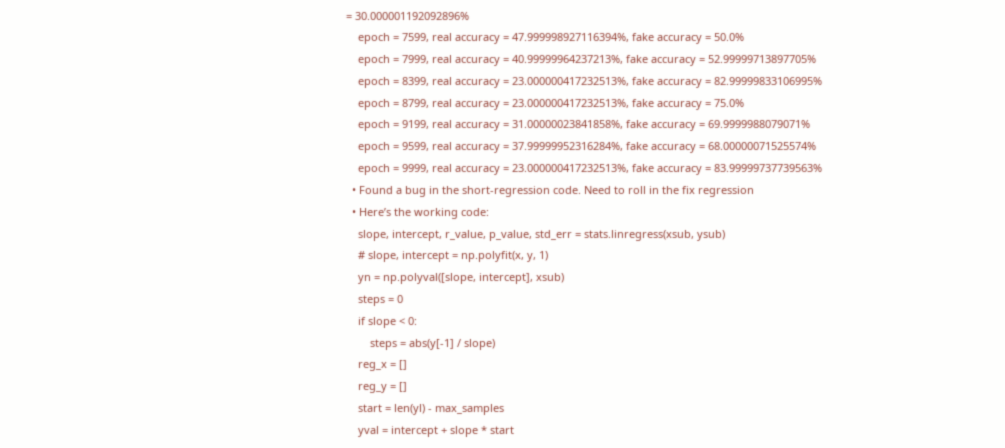= 30.000001192092896%
    epoch = 7599, real accuracy = 47.999998927116394%, fake accuracy = 50.0%
    epoch = 7999, real accuracy = 40.99999964237213%, fake accuracy = 52.99999713897705%
    epoch = 8399, real accuracy = 23.000000417232513%, fake accuracy = 82.99999833106995%
    epoch = 8799, real accuracy = 23.000000417232513%, fake accuracy = 75.0%
    epoch = 9199, real accuracy = 31.00000023841858%, fake accuracy = 69.9999988079071%
    epoch = 9599, real accuracy = 37.99999952316284%, fake accuracy = 68.00000071525574%
    epoch = 9999, real accuracy = 23.000000417232513%, fake accuracy = 83.99999737739563%
  • Found a bug in the short-regression code. Need to roll in the fix regression
  • Here’s the working code:
    slope, intercept, r_value, p_value, std_err = stats.linregress(xsub, ysub)
    # slope, intercept = np.polyfit(x, y, 1)
    yn = np.polyval([slope, intercept], xsub)
    steps = 0
    if slope < 0:
        steps = abs(y[-1] / slope)
    reg_x = []
    reg_y = []
    start = len(yl) - max_samples
    yval = intercept + slope * start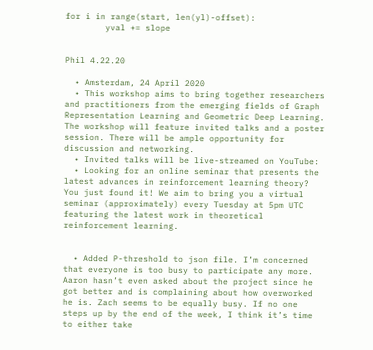for i in range(start, len(yl)-offset):
        yval += slope


Phil 4.22.20

  • Amsterdam, 24 April 2020
  • This workshop aims to bring together researchers and practitioners from the emerging fields of Graph Representation Learning and Geometric Deep Learning. The workshop will feature invited talks and a poster session. There will be ample opportunity for discussion and networking.
  • Invited talks will be live-streamed on YouTube:
  • Looking for an online seminar that presents the latest advances in reinforcement learning theory? You just found it! We aim to bring you a virtual seminar (approximately) every Tuesday at 5pm UTC featuring the latest work in theoretical reinforcement learning.


  • Added P-threshold to json file. I’m concerned that everyone is too busy to participate any more. Aaron hasn’t even asked about the project since he got better and is complaining about how overworked he is. Zach seems to be equally busy. If no one steps up by the end of the week, I think it’s time to either take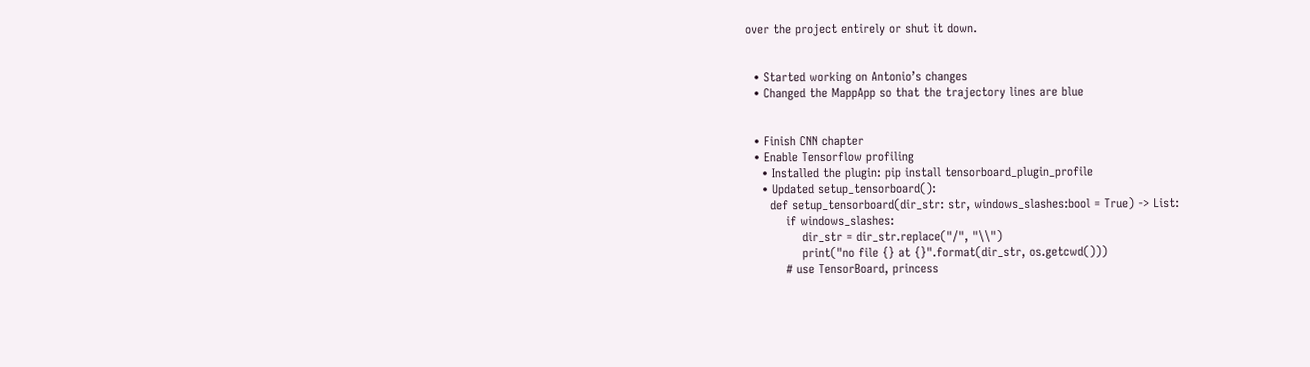over the project entirely or shut it down.


  • Started working on Antonio’s changes
  • Changed the MappApp so that the trajectory lines are blue


  • Finish CNN chapter
  • Enable Tensorflow profiling
    • Installed the plugin: pip install tensorboard_plugin_profile
    • Updated setup_tensorboard():
      def setup_tensorboard(dir_str: str, windows_slashes:bool = True) -> List:
          if windows_slashes:
              dir_str = dir_str.replace("/", "\\")
              print("no file {} at {}".format(dir_str, os.getcwd()))
          # use TensorBoard, princess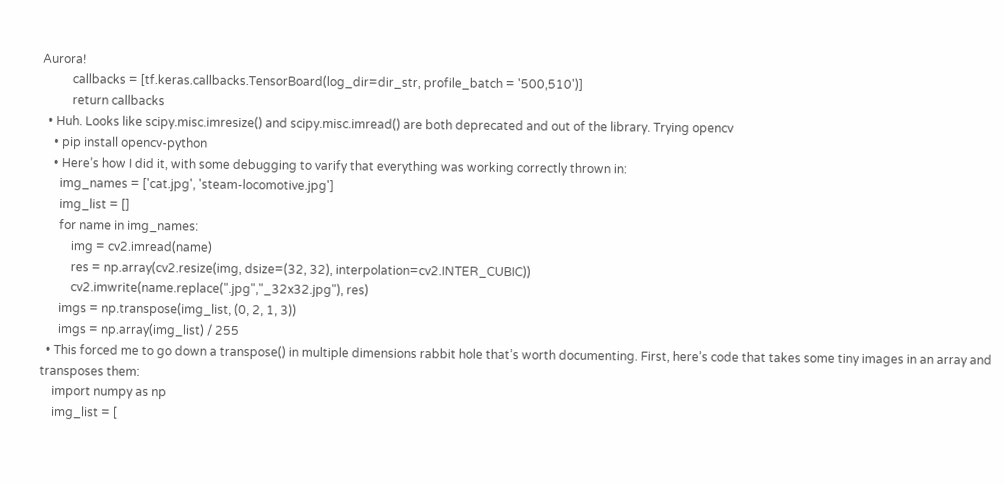Aurora!
          callbacks = [tf.keras.callbacks.TensorBoard(log_dir=dir_str, profile_batch = '500,510')]
          return callbacks
  • Huh. Looks like scipy.misc.imresize() and scipy.misc.imread() are both deprecated and out of the library. Trying opencv
    • pip install opencv-python
    • Here’s how I did it, with some debugging to varify that everything was working correctly thrown in:
      img_names = ['cat.jpg', 'steam-locomotive.jpg']
      img_list = []
      for name in img_names:
          img = cv2.imread(name)
          res = np.array(cv2.resize(img, dsize=(32, 32), interpolation=cv2.INTER_CUBIC))
          cv2.imwrite(name.replace(".jpg","_32x32.jpg"), res)
      imgs = np.transpose(img_list, (0, 2, 1, 3))
      imgs = np.array(img_list) / 255
  • This forced me to go down a transpose() in multiple dimensions rabbit hole that’s worth documenting. First, here’s code that takes some tiny images in an array and transposes them:
    import numpy as np
    img_list = [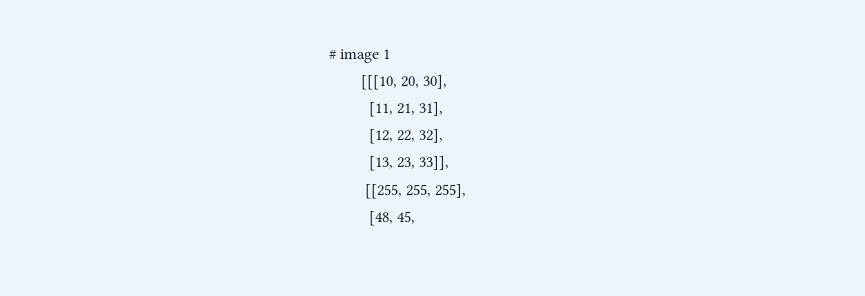# image 1
        [[[10, 20, 30],
          [11, 21, 31],
          [12, 22, 32],
          [13, 23, 33]],
         [[255, 255, 255],
          [48, 45,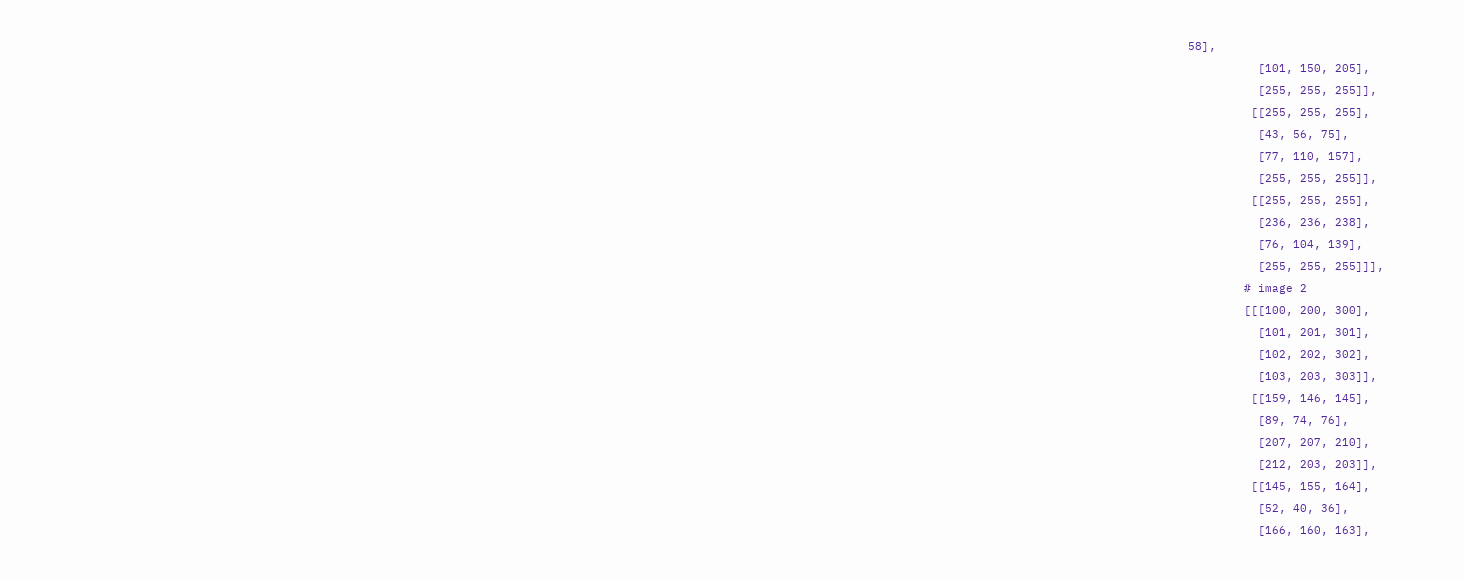58],
          [101, 150, 205],
          [255, 255, 255]],
         [[255, 255, 255],
          [43, 56, 75],
          [77, 110, 157],
          [255, 255, 255]],
         [[255, 255, 255],
          [236, 236, 238],
          [76, 104, 139],
          [255, 255, 255]]],
        # image 2
        [[[100, 200, 300],
          [101, 201, 301],
          [102, 202, 302],
          [103, 203, 303]],
         [[159, 146, 145],
          [89, 74, 76],
          [207, 207, 210],
          [212, 203, 203]],
         [[145, 155, 164],
          [52, 40, 36],
          [166, 160, 163],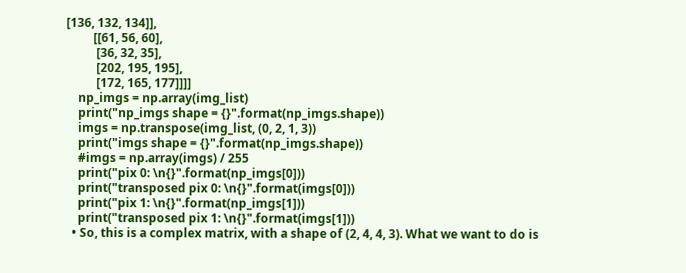[136, 132, 134]],
         [[61, 56, 60],
          [36, 32, 35],
          [202, 195, 195],
          [172, 165, 177]]]]
    np_imgs = np.array(img_list)
    print("np_imgs shape = {}".format(np_imgs.shape))
    imgs = np.transpose(img_list, (0, 2, 1, 3))
    print("imgs shape = {}".format(np_imgs.shape))
    #imgs = np.array(imgs) / 255
    print("pix 0: \n{}".format(np_imgs[0]))
    print("transposed pix 0: \n{}".format(imgs[0]))
    print("pix 1: \n{}".format(np_imgs[1]))
    print("transposed pix 1: \n{}".format(imgs[1]))
  • So, this is a complex matrix, with a shape of (2, 4, 4, 3). What we want to do is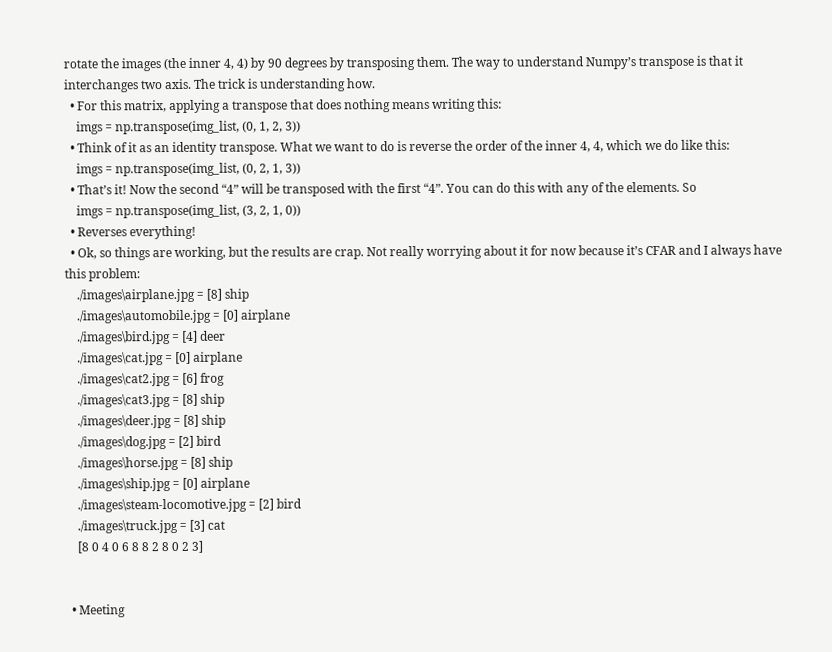rotate the images (the inner 4, 4) by 90 degrees by transposing them. The way to understand Numpy’s transpose is that it interchanges two axis. The trick is understanding how.
  • For this matrix, applying a transpose that does nothing means writing this:
    imgs = np.transpose(img_list, (0, 1, 2, 3))
  • Think of it as an identity transpose. What we want to do is reverse the order of the inner 4, 4, which we do like this:
    imgs = np.transpose(img_list, (0, 2, 1, 3))
  • That’s it! Now the second “4” will be transposed with the first “4”. You can do this with any of the elements. So
    imgs = np.transpose(img_list, (3, 2, 1, 0))
  • Reverses everything!
  • Ok, so things are working, but the results are crap. Not really worrying about it for now because it’s CFAR and I always have this problem:
    ./images\airplane.jpg = [8] ship
    ./images\automobile.jpg = [0] airplane
    ./images\bird.jpg = [4] deer
    ./images\cat.jpg = [0] airplane
    ./images\cat2.jpg = [6] frog
    ./images\cat3.jpg = [8] ship
    ./images\deer.jpg = [8] ship
    ./images\dog.jpg = [2] bird
    ./images\horse.jpg = [8] ship
    ./images\ship.jpg = [0] airplane
    ./images\steam-locomotive.jpg = [2] bird
    ./images\truck.jpg = [3] cat
    [8 0 4 0 6 8 8 2 8 0 2 3]


  • Meeting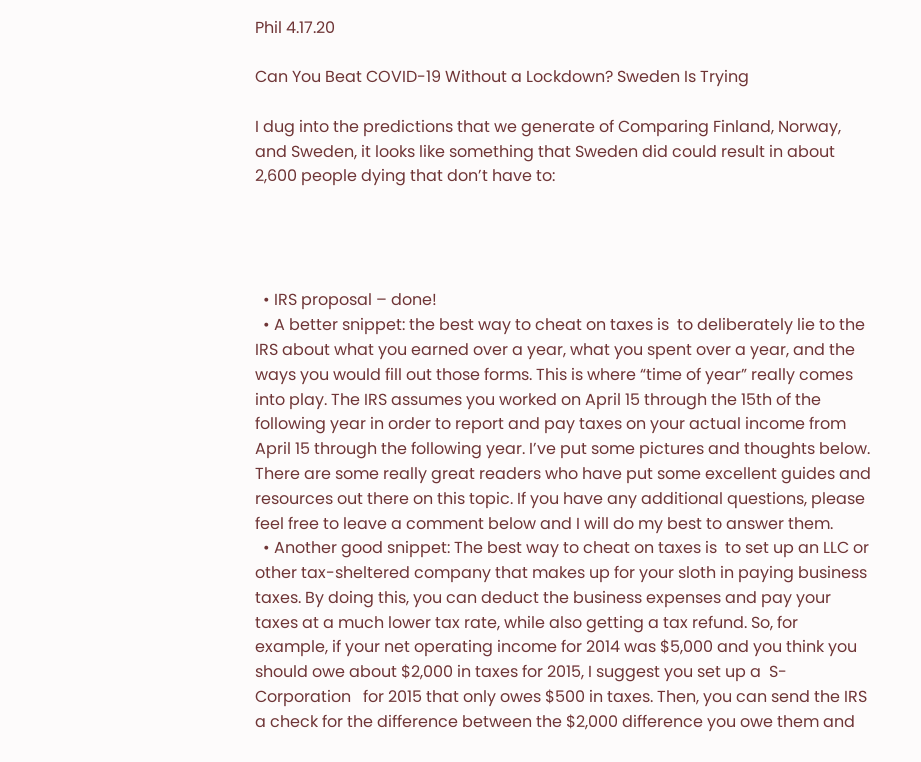Phil 4.17.20

Can You Beat COVID-19 Without a Lockdown? Sweden Is Trying

I dug into the predictions that we generate of Comparing Finland, Norway, and Sweden, it looks like something that Sweden did could result in about 2,600 people dying that don’t have to:




  • IRS proposal – done!
  • A better snippet: the best way to cheat on taxes is  to deliberately lie to the IRS about what you earned over a year, what you spent over a year, and the ways you would fill out those forms. This is where “time of year” really comes into play. The IRS assumes you worked on April 15 through the 15th of the following year in order to report and pay taxes on your actual income from April 15 through the following year. I’ve put some pictures and thoughts below. There are some really great readers who have put some excellent guides and resources out there on this topic. If you have any additional questions, please feel free to leave a comment below and I will do my best to answer them.
  • Another good snippet: The best way to cheat on taxes is  to set up an LLC or other tax-sheltered company that makes up for your sloth in paying business taxes. By doing this, you can deduct the business expenses and pay your taxes at a much lower tax rate, while also getting a tax refund. So, for example, if your net operating income for 2014 was $5,000 and you think you should owe about $2,000 in taxes for 2015, I suggest you set up a  S-Corporation   for 2015 that only owes $500 in taxes. Then, you can send the IRS a check for the difference between the $2,000 difference you owe them and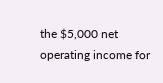the $5,000 net operating income for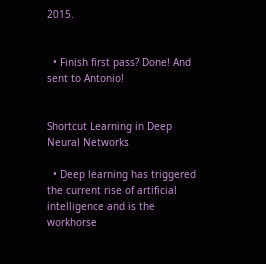2015.


  • Finish first pass? Done! And sent to Antonio!


Shortcut Learning in Deep Neural Networks

  • Deep learning has triggered the current rise of artificial intelligence and is the workhorse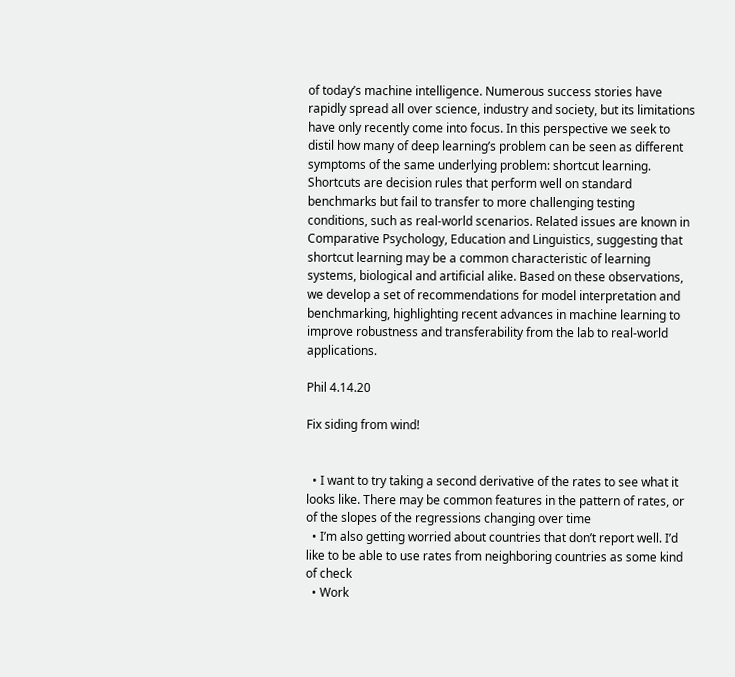of today’s machine intelligence. Numerous success stories have rapidly spread all over science, industry and society, but its limitations have only recently come into focus. In this perspective we seek to distil how many of deep learning’s problem can be seen as different symptoms of the same underlying problem: shortcut learning. Shortcuts are decision rules that perform well on standard benchmarks but fail to transfer to more challenging testing conditions, such as real-world scenarios. Related issues are known in Comparative Psychology, Education and Linguistics, suggesting that shortcut learning may be a common characteristic of learning systems, biological and artificial alike. Based on these observations, we develop a set of recommendations for model interpretation and benchmarking, highlighting recent advances in machine learning to improve robustness and transferability from the lab to real-world applications.

Phil 4.14.20

Fix siding from wind!


  • I want to try taking a second derivative of the rates to see what it looks like. There may be common features in the pattern of rates, or of the slopes of the regressions changing over time
  • I’m also getting worried about countries that don’t report well. I’d like to be able to use rates from neighboring countries as some kind of check
  • Work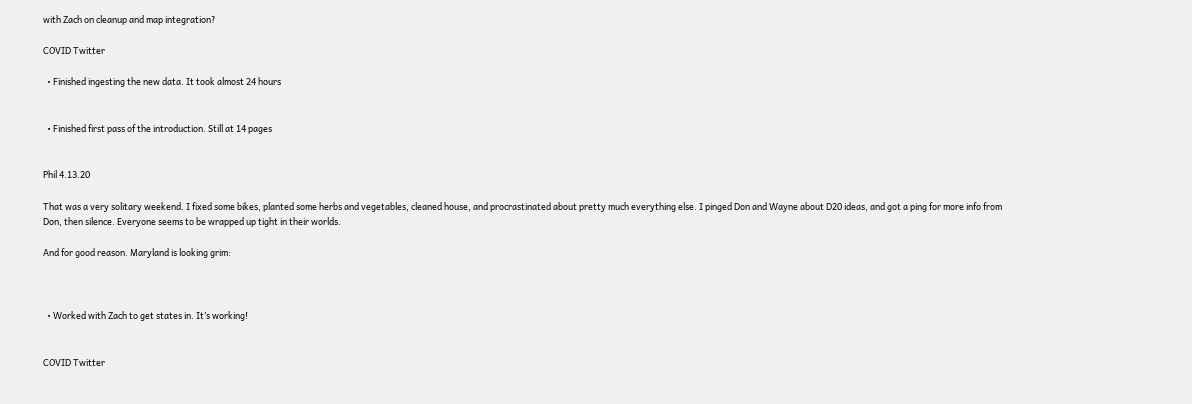with Zach on cleanup and map integration?

COVID Twitter

  • Finished ingesting the new data. It took almost 24 hours


  • Finished first pass of the introduction. Still at 14 pages


Phil 4.13.20

That was a very solitary weekend. I fixed some bikes, planted some herbs and vegetables, cleaned house, and procrastinated about pretty much everything else. I pinged Don and Wayne about D20 ideas, and got a ping for more info from Don, then silence. Everyone seems to be wrapped up tight in their worlds.

And for good reason. Maryland is looking grim:



  • Worked with Zach to get states in. It’s working!


COVID Twitter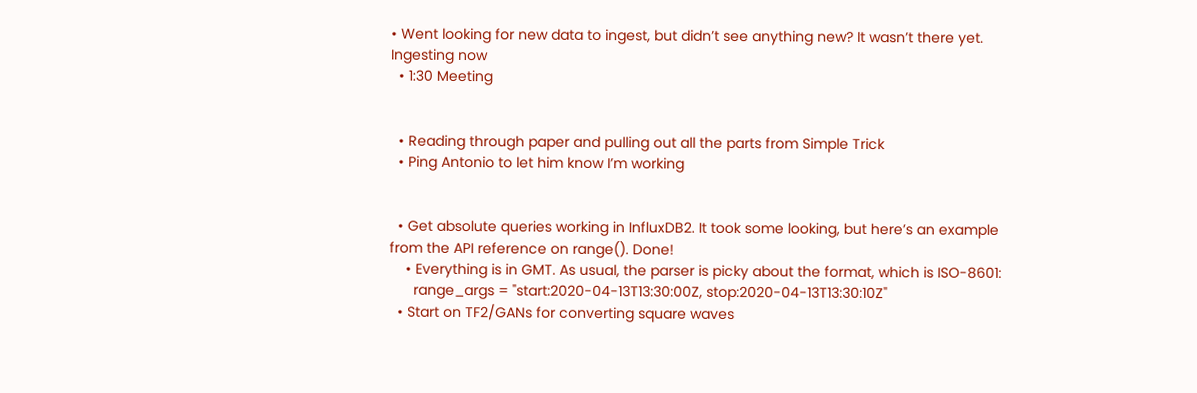• Went looking for new data to ingest, but didn’t see anything new? It wasn’t there yet. Ingesting now
  • 1:30 Meeting


  • Reading through paper and pulling out all the parts from Simple Trick
  • Ping Antonio to let him know I’m working


  • Get absolute queries working in InfluxDB2. It took some looking, but here’s an example from the API reference on range(). Done!
    • Everything is in GMT. As usual, the parser is picky about the format, which is ISO-8601:
      range_args = "start:2020-04-13T13:30:00Z, stop:2020-04-13T13:30:10Z"
  • Start on TF2/GANs for converting square waves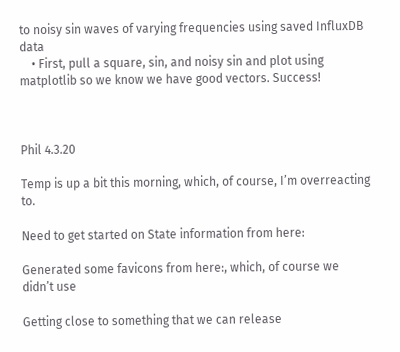to noisy sin waves of varying frequencies using saved InfluxDB data
    • First, pull a square, sin, and noisy sin and plot using matplotlib so we know we have good vectors. Success!



Phil 4.3.20

Temp is up a bit this morning, which, of course, I’m overreacting to.

Need to get started on State information from here:

Generated some favicons from here:, which, of course we didn’t use

Getting close to something that we can release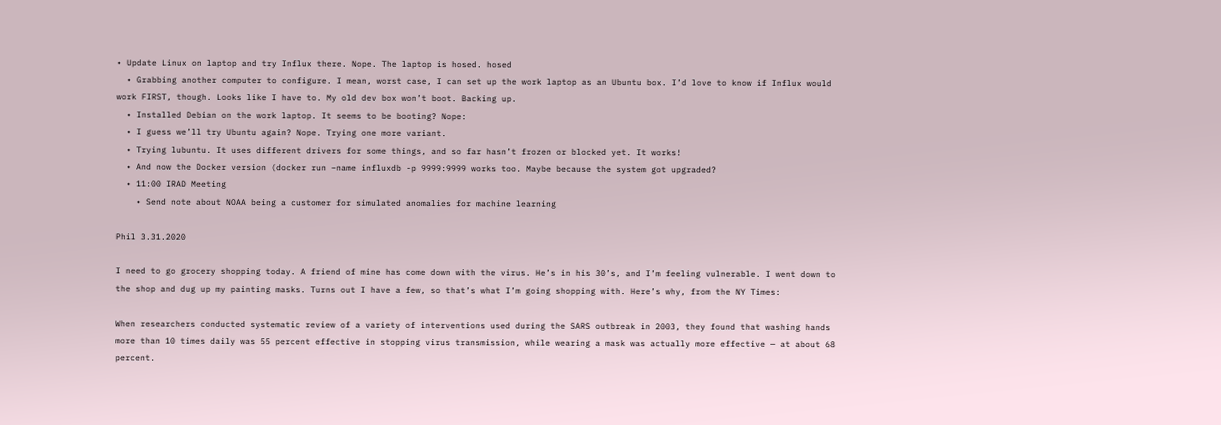• Update Linux on laptop and try Influx there. Nope. The laptop is hosed. hosed
  • Grabbing another computer to configure. I mean, worst case, I can set up the work laptop as an Ubuntu box. I’d love to know if Influx would work FIRST, though. Looks like I have to. My old dev box won’t boot. Backing up.
  • Installed Debian on the work laptop. It seems to be booting? Nope:
  • I guess we’ll try Ubuntu again? Nope. Trying one more variant.
  • Trying lubuntu. It uses different drivers for some things, and so far hasn’t frozen or blocked yet. It works!
  • And now the Docker version (docker run –name influxdb -p 9999:9999 works too. Maybe because the system got upgraded?
  • 11:00 IRAD Meeting
    • Send note about NOAA being a customer for simulated anomalies for machine learning

Phil 3.31.2020

I need to go grocery shopping today. A friend of mine has come down with the virus. He’s in his 30’s, and I’m feeling vulnerable. I went down to the shop and dug up my painting masks. Turns out I have a few, so that’s what I’m going shopping with. Here’s why, from the NY Times:

When researchers conducted systematic review of a variety of interventions used during the SARS outbreak in 2003, they found that washing hands more than 10 times daily was 55 percent effective in stopping virus transmission, while wearing a mask was actually more effective — at about 68 percent.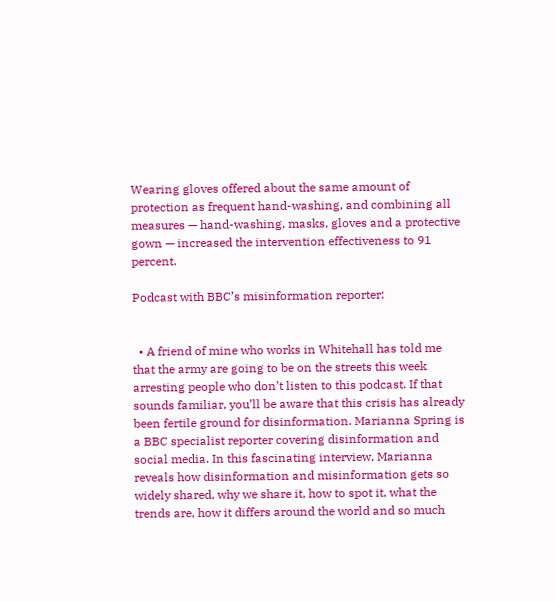Wearing gloves offered about the same amount of protection as frequent hand-washing, and combining all measures — hand-washing, masks, gloves and a protective gown — increased the intervention effectiveness to 91 percent.

Podcast with BBC’s misinformation reporter:


  • A friend of mine who works in Whitehall has told me that the army are going to be on the streets this week arresting people who don’t listen to this podcast. If that sounds familiar, you’ll be aware that this crisis has already been fertile ground for disinformation. Marianna Spring is a BBC specialist reporter covering disinformation and social media. In this fascinating interview, Marianna reveals how disinformation and misinformation gets so widely shared, why we share it, how to spot it, what the trends are, how it differs around the world and so much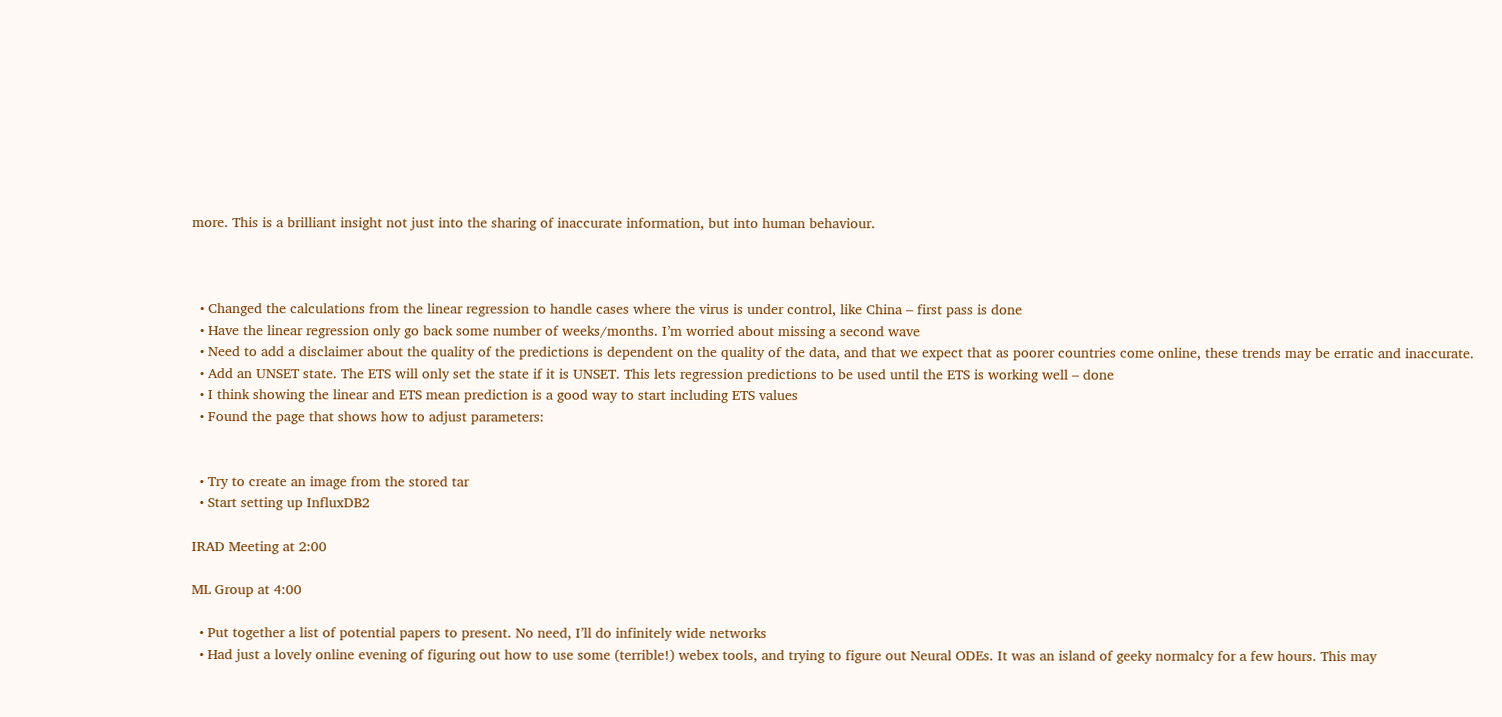more. This is a brilliant insight not just into the sharing of inaccurate information, but into human behaviour.



  • Changed the calculations from the linear regression to handle cases where the virus is under control, like China – first pass is done
  • Have the linear regression only go back some number of weeks/months. I’m worried about missing a second wave
  • Need to add a disclaimer about the quality of the predictions is dependent on the quality of the data, and that we expect that as poorer countries come online, these trends may be erratic and inaccurate.
  • Add an UNSET state. The ETS will only set the state if it is UNSET. This lets regression predictions to be used until the ETS is working well – done
  • I think showing the linear and ETS mean prediction is a good way to start including ETS values
  • Found the page that shows how to adjust parameters:


  • Try to create an image from the stored tar
  • Start setting up InfluxDB2

IRAD Meeting at 2:00

ML Group at 4:00

  • Put together a list of potential papers to present. No need, I’ll do infinitely wide networks
  • Had just a lovely online evening of figuring out how to use some (terrible!) webex tools, and trying to figure out Neural ODEs. It was an island of geeky normalcy for a few hours. This may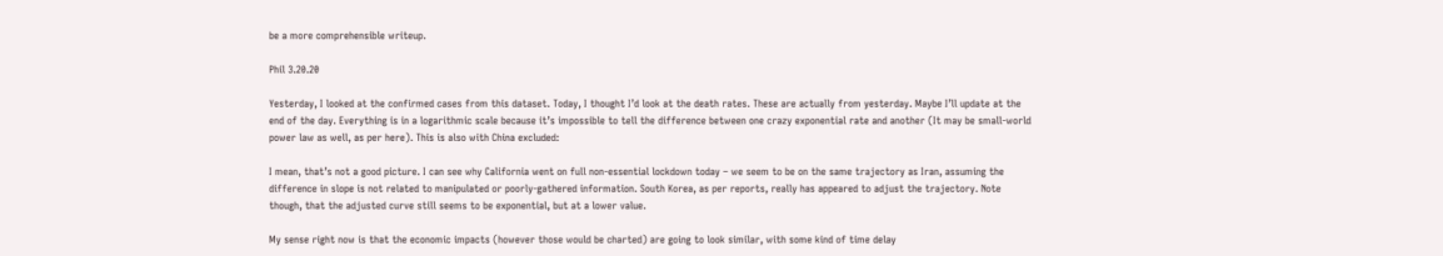be a more comprehensible writeup.

Phil 3.20.20

Yesterday, I looked at the confirmed cases from this dataset. Today, I thought I’d look at the death rates. These are actually from yesterday. Maybe I’ll update at the end of the day. Everything is in a logarithmic scale because it’s impossible to tell the difference between one crazy exponential rate and another (It may be small-world power law as well, as per here). This is also with China excluded:

I mean, that’s not a good picture. I can see why California went on full non-essential lockdown today – we seem to be on the same trajectory as Iran, assuming the difference in slope is not related to manipulated or poorly-gathered information. South Korea, as per reports, really has appeared to adjust the trajectory. Note though, that the adjusted curve still seems to be exponential, but at a lower value.

My sense right now is that the economic impacts (however those would be charted) are going to look similar, with some kind of time delay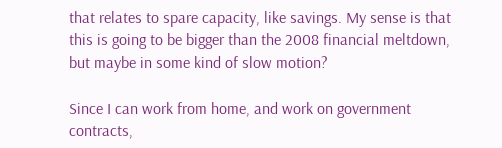that relates to spare capacity, like savings. My sense is that this is going to be bigger than the 2008 financial meltdown, but maybe in some kind of slow motion?

Since I can work from home, and work on government contracts,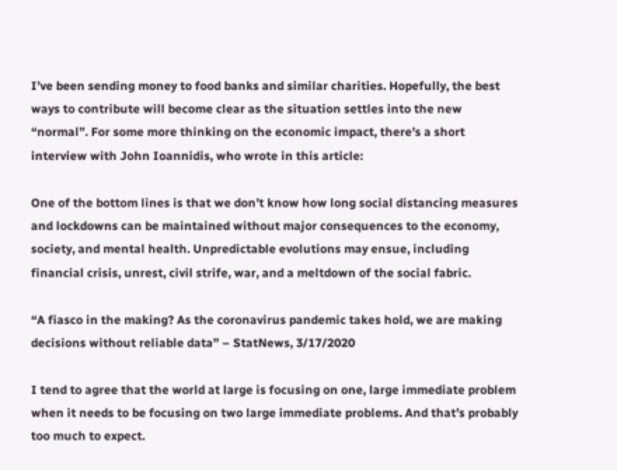I’ve been sending money to food banks and similar charities. Hopefully, the best ways to contribute will become clear as the situation settles into the new “normal”. For some more thinking on the economic impact, there’s a short interview with John Ioannidis, who wrote in this article:

One of the bottom lines is that we don’t know how long social distancing measures and lockdowns can be maintained without major consequences to the economy, society, and mental health. Unpredictable evolutions may ensue, including financial crisis, unrest, civil strife, war, and a meltdown of the social fabric.

“A fiasco in the making? As the coronavirus pandemic takes hold, we are making decisions without reliable data” – StatNews, 3/17/2020

I tend to agree that the world at large is focusing on one, large immediate problem when it needs to be focusing on two large immediate problems. And that’s probably too much to expect.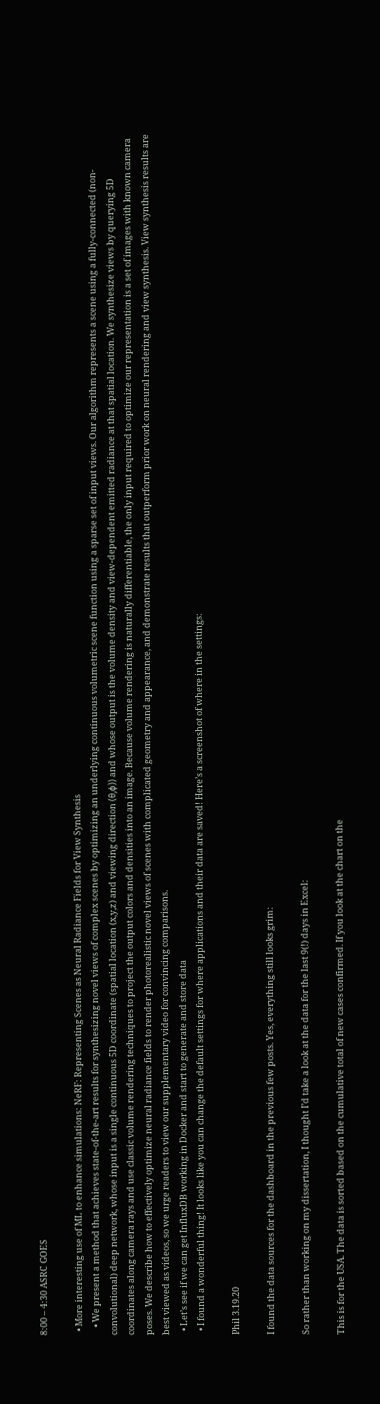8:00 – 4:30 ASRC GOES

  • More interesting use of ML to enhance simulations: NeRF: Representing Scenes as Neural Radiance Fields for View Synthesis
    • We present a method that achieves state-of-the-art results for synthesizing novel views of complex scenes by optimizing an underlying continuous volumetric scene function using a sparse set of input views. Our algorithm represents a scene using a fully-connected (non-convolutional) deep network, whose input is a single continuous 5D coordinate (spatial location (x,y,z) and viewing direction (θ,ϕ)) and whose output is the volume density and view-dependent emitted radiance at that spatial location. We synthesize views by querying 5D coordinates along camera rays and use classic volume rendering techniques to project the output colors and densities into an image. Because volume rendering is naturally differentiable, the only input required to optimize our representation is a set of images with known camera poses. We describe how to effectively optimize neural radiance fields to render photorealistic novel views of scenes with complicated geometry and appearance, and demonstrate results that outperform prior work on neural rendering and view synthesis. View synthesis results are best viewed as videos, so we urge readers to view our supplementary video for convincing comparisons.
  • Let’s see if we can get InfluxDB working in Docker and start to generate and store data
  • I found a wonderful thing! It looks like you can change the default settings for where applications and their data are saved! Here’s a screenshot of where in the settings:

Phil 3.19.20

I found the data sources for the dashboard in the previous few posts. Yes, everything still looks grim:

So rather than working on my dissertation, I thought I’d take a look at the data for the last 9(!) days in Excel:

This is for the USA. The data is sorted based on the cumulative total of new cases confirmed. If you look at the chart on the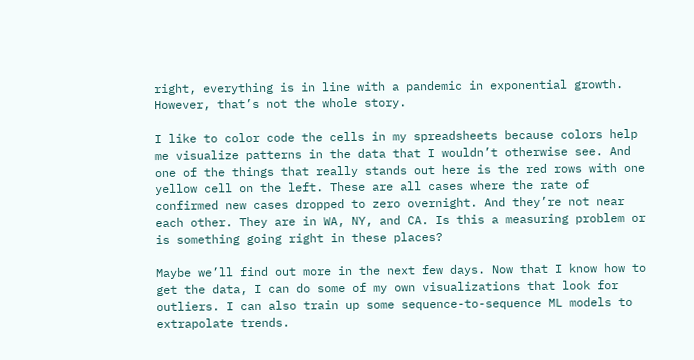right, everything is in line with a pandemic in exponential growth. However, that’s not the whole story.

I like to color code the cells in my spreadsheets because colors help me visualize patterns in the data that I wouldn’t otherwise see. And one of the things that really stands out here is the red rows with one yellow cell on the left. These are all cases where the rate of confirmed new cases dropped to zero overnight. And they’re not near each other. They are in WA, NY, and CA. Is this a measuring problem or is something going right in these places?

Maybe we’ll find out more in the next few days. Now that I know how to get the data, I can do some of my own visualizations that look for outliers. I can also train up some sequence-to-sequence ML models to extrapolate trends.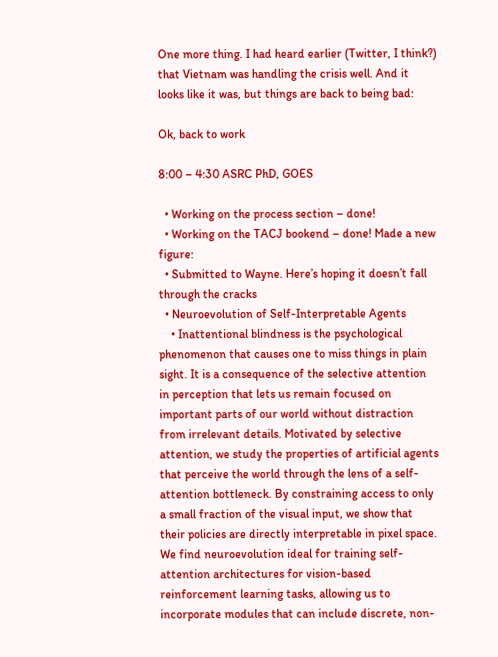One more thing. I had heard earlier (Twitter, I think?) that Vietnam was handling the crisis well. And it looks like it was, but things are back to being bad:

Ok, back to work

8:00 – 4:30 ASRC PhD, GOES

  • Working on the process section – done!
  • Working on the TACJ bookend – done! Made a new figure:
  • Submitted to Wayne. Here’s hoping it doesn’t fall through the cracks
  • Neuroevolution of Self-Interpretable Agents
    • Inattentional blindness is the psychological phenomenon that causes one to miss things in plain sight. It is a consequence of the selective attention in perception that lets us remain focused on important parts of our world without distraction from irrelevant details. Motivated by selective attention, we study the properties of artificial agents that perceive the world through the lens of a self-attention bottleneck. By constraining access to only a small fraction of the visual input, we show that their policies are directly interpretable in pixel space. We find neuroevolution ideal for training self-attention architectures for vision-based reinforcement learning tasks, allowing us to incorporate modules that can include discrete, non-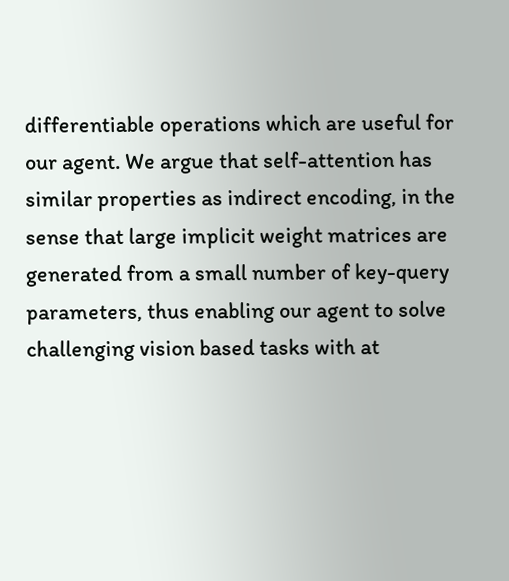differentiable operations which are useful for our agent. We argue that self-attention has similar properties as indirect encoding, in the sense that large implicit weight matrices are generated from a small number of key-query parameters, thus enabling our agent to solve challenging vision based tasks with at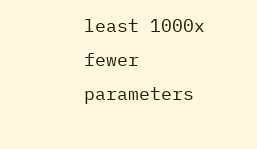least 1000x fewer parameters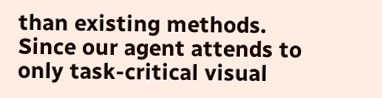than existing methods. Since our agent attends to only task-critical visual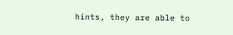hints, they are able to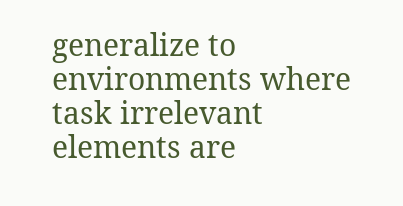generalize to environments where task irrelevant elements are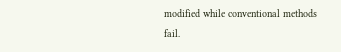modified while conventional methods fail.